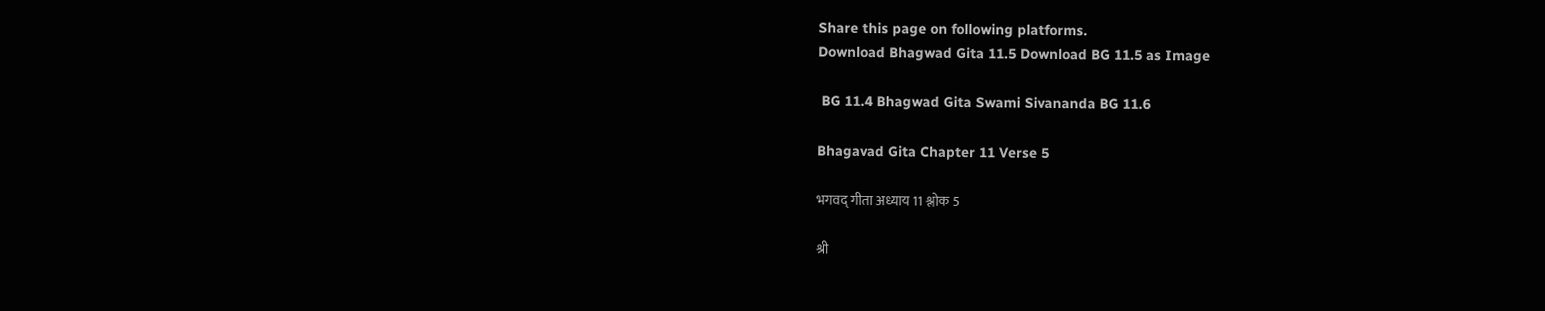Share this page on following platforms.
Download Bhagwad Gita 11.5 Download BG 11.5 as Image

 BG 11.4 Bhagwad Gita Swami Sivananda BG 11.6

Bhagavad Gita Chapter 11 Verse 5

भगवद् गीता अध्याय 11 श्लोक 5

श्री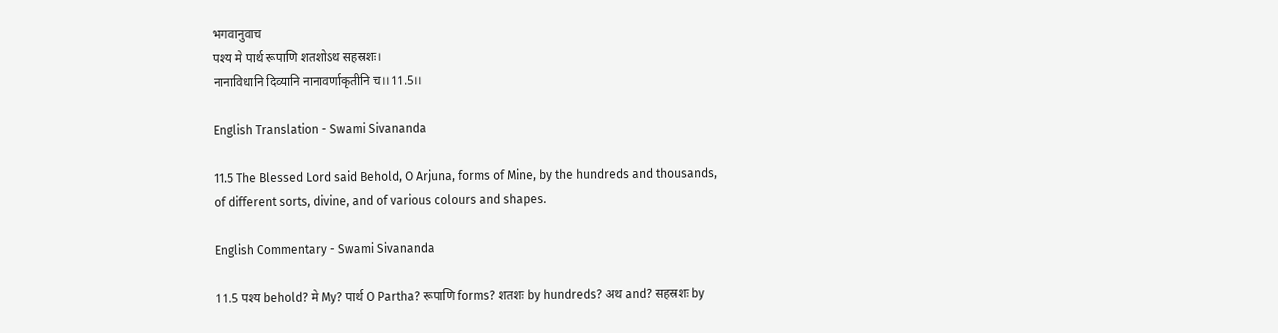भगवानुवाच
पश्य मे पार्थ रूपाणि शतशोऽथ सहस्रशः।
नानाविधानि दिव्यानि नानावर्णाकृतीनि च।।11.5।।

English Translation - Swami Sivananda

11.5 The Blessed Lord said Behold, O Arjuna, forms of Mine, by the hundreds and thousands, of different sorts, divine, and of various colours and shapes.

English Commentary - Swami Sivananda

11.5 पश्य behold? मे My? पार्थ O Partha? रूपाणि forms? शतशः by hundreds? अथ and? सहस्रशः by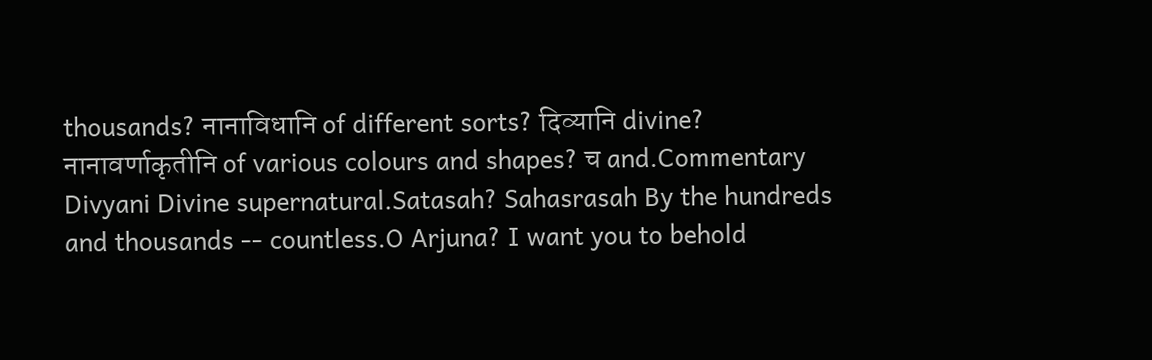thousands? नानाविधानि of different sorts? दिव्यानि divine? नानावर्णाकृतीनि of various colours and shapes? च and.Commentary Divyani Divine supernatural.Satasah? Sahasrasah By the hundreds and thousands -- countless.O Arjuna? I want you to behold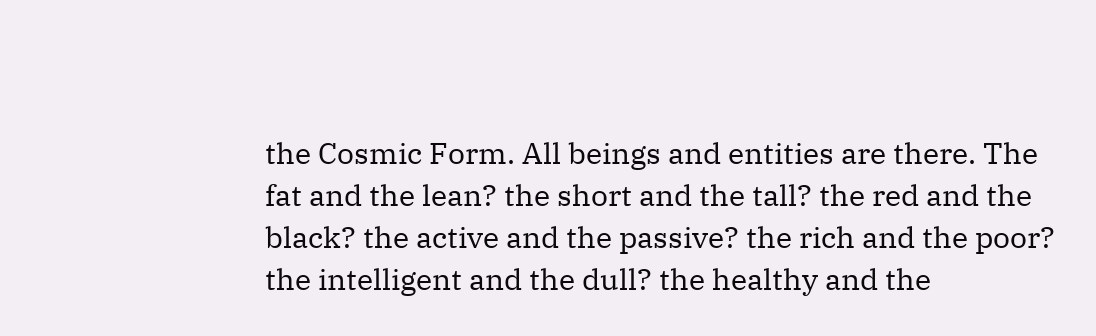the Cosmic Form. All beings and entities are there. The fat and the lean? the short and the tall? the red and the black? the active and the passive? the rich and the poor? the intelligent and the dull? the healthy and the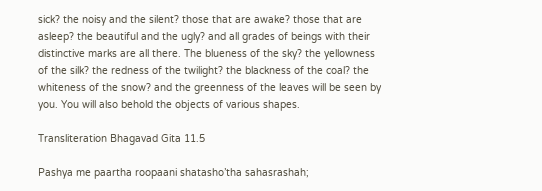sick? the noisy and the silent? those that are awake? those that are asleep? the beautiful and the ugly? and all grades of beings with their distinctive marks are all there. The blueness of the sky? the yellowness of the silk? the redness of the twilight? the blackness of the coal? the whiteness of the snow? and the greenness of the leaves will be seen by you. You will also behold the objects of various shapes.

Transliteration Bhagavad Gita 11.5

Pashya me paartha roopaani shatasho’tha sahasrashah;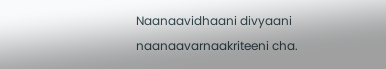Naanaavidhaani divyaani naanaavarnaakriteeni cha.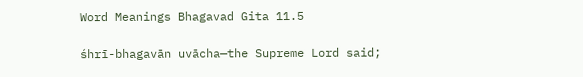Word Meanings Bhagavad Gita 11.5

śhrī-bhagavān uvācha—the Supreme Lord said;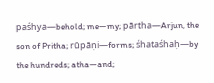paśhya—behold; me—my; pārtha—Arjun, the son of Pritha; rūpāṇi—forms; śhataśhaḥ—by the hundreds; atha—and;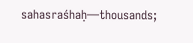sahasraśhaḥ—thousands;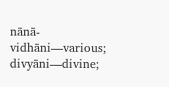nānā-vidhāni—various; divyāni—divine;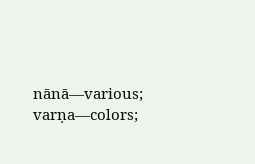nānā—various; varṇa—colors;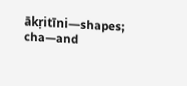ākṛitīni—shapes; cha—and